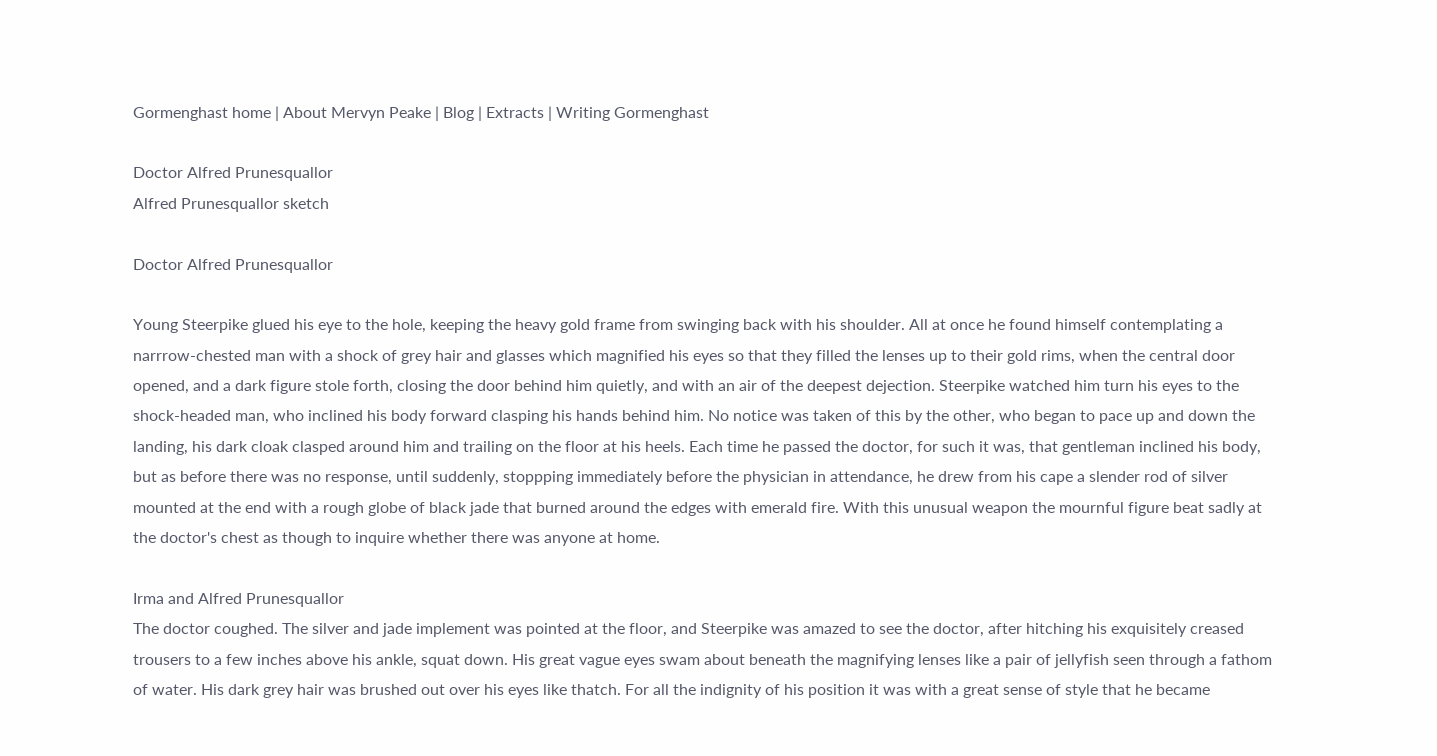Gormenghast home | About Mervyn Peake | Blog | Extracts | Writing Gormenghast

Doctor Alfred Prunesquallor
Alfred Prunesquallor sketch

Doctor Alfred Prunesquallor

Young Steerpike glued his eye to the hole, keeping the heavy gold frame from swinging back with his shoulder. All at once he found himself contemplating a narrrow-chested man with a shock of grey hair and glasses which magnified his eyes so that they filled the lenses up to their gold rims, when the central door opened, and a dark figure stole forth, closing the door behind him quietly, and with an air of the deepest dejection. Steerpike watched him turn his eyes to the shock-headed man, who inclined his body forward clasping his hands behind him. No notice was taken of this by the other, who began to pace up and down the landing, his dark cloak clasped around him and trailing on the floor at his heels. Each time he passed the doctor, for such it was, that gentleman inclined his body, but as before there was no response, until suddenly, stoppping immediately before the physician in attendance, he drew from his cape a slender rod of silver mounted at the end with a rough globe of black jade that burned around the edges with emerald fire. With this unusual weapon the mournful figure beat sadly at the doctor's chest as though to inquire whether there was anyone at home.

Irma and Alfred Prunesquallor
The doctor coughed. The silver and jade implement was pointed at the floor, and Steerpike was amazed to see the doctor, after hitching his exquisitely creased trousers to a few inches above his ankle, squat down. His great vague eyes swam about beneath the magnifying lenses like a pair of jellyfish seen through a fathom of water. His dark grey hair was brushed out over his eyes like thatch. For all the indignity of his position it was with a great sense of style that he became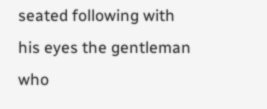seated following with his eyes the gentleman who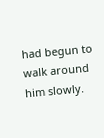had begun to walk around him slowly.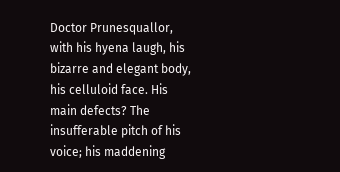Doctor Prunesquallor, with his hyena laugh, his bizarre and elegant body, his celluloid face. His main defects? The insufferable pitch of his voice; his maddening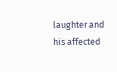laughter and his affected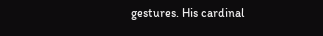gestures. His cardinal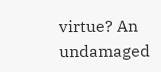virtue? An undamaged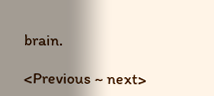brain.

<Previous ~ next>